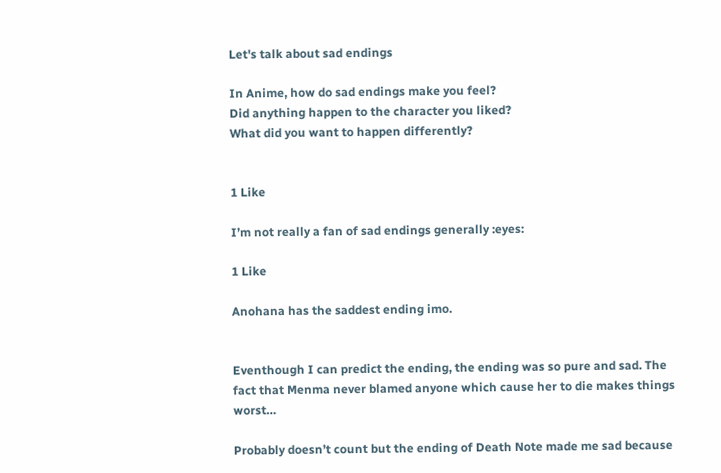Let's talk about sad endings

In Anime, how do sad endings make you feel?
Did anything happen to the character you liked?
What did you want to happen differently?


1 Like

I’m not really a fan of sad endings generally :eyes:

1 Like

Anohana has the saddest ending imo.


Eventhough I can predict the ending, the ending was so pure and sad. The fact that Menma never blamed anyone which cause her to die makes things worst…

Probably doesn’t count but the ending of Death Note made me sad because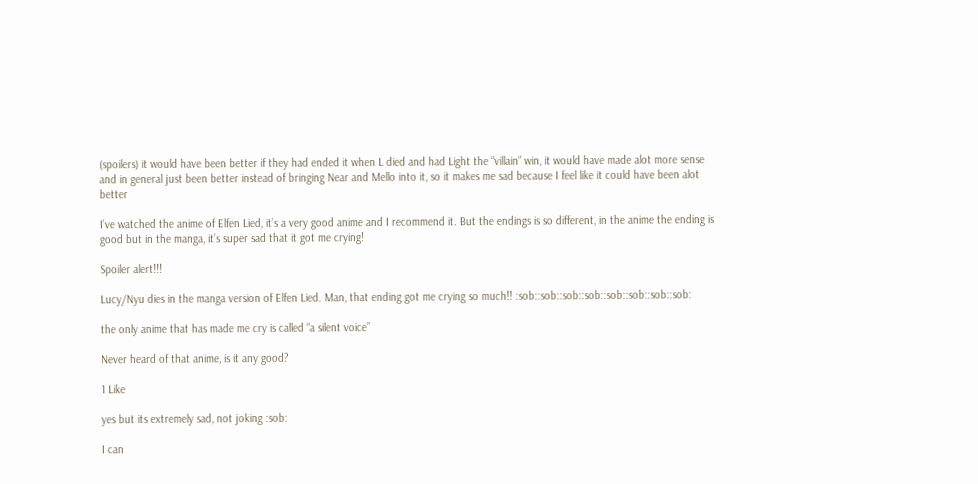(spoilers) it would have been better if they had ended it when L died and had Light the “villain” win, it would have made alot more sense and in general just been better instead of bringing Near and Mello into it, so it makes me sad because I feel like it could have been alot better

I’ve watched the anime of Elfen Lied, it’s a very good anime and I recommend it. But the endings is so different, in the anime the ending is good but in the manga, it’s super sad that it got me crying!

Spoiler alert!!!

Lucy/Nyu dies in the manga version of Elfen Lied. Man, that ending got me crying so much!! :sob::sob::sob::sob::sob::sob::sob::sob:

the only anime that has made me cry is called “a silent voice”

Never heard of that anime, is it any good?

1 Like

yes but its extremely sad, not joking :sob:

I can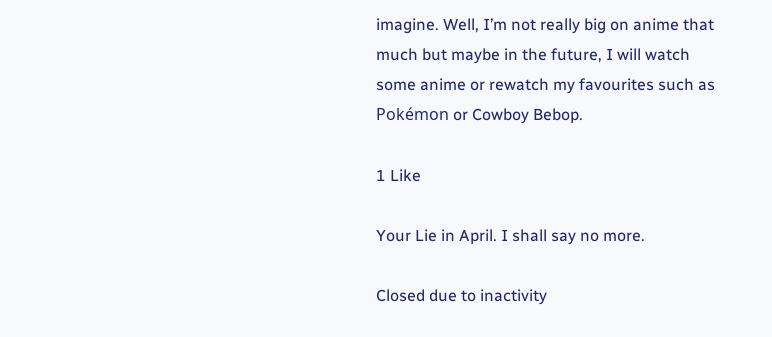imagine. Well, I’m not really big on anime that much but maybe in the future, I will watch some anime or rewatch my favourites such as Pokémon or Cowboy Bebop.

1 Like

Your Lie in April. I shall say no more.

Closed due to inactivity